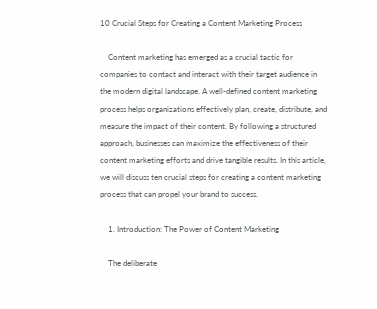10 Crucial Steps for Creating a Content Marketing Process

    Content marketing has emerged as a crucial tactic for companies to contact and interact with their target audience in the modern digital landscape. A well-defined content marketing process helps organizations effectively plan, create, distribute, and measure the impact of their content. By following a structured approach, businesses can maximize the effectiveness of their content marketing efforts and drive tangible results. In this article, we will discuss ten crucial steps for creating a content marketing process that can propel your brand to success.

    1. Introduction: The Power of Content Marketing

    The deliberate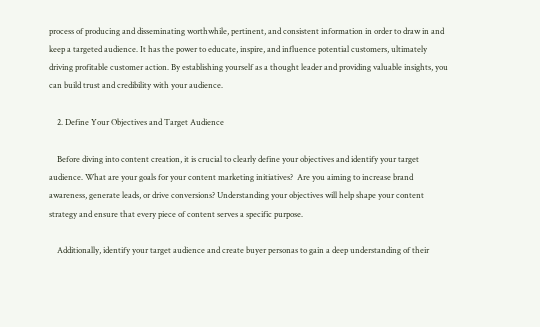process of producing and disseminating worthwhile, pertinent, and consistent information in order to draw in and keep a targeted audience. It has the power to educate, inspire, and influence potential customers, ultimately driving profitable customer action. By establishing yourself as a thought leader and providing valuable insights, you can build trust and credibility with your audience.

    2. Define Your Objectives and Target Audience

    Before diving into content creation, it is crucial to clearly define your objectives and identify your target audience. What are your goals for your content marketing initiatives?  Are you aiming to increase brand awareness, generate leads, or drive conversions? Understanding your objectives will help shape your content strategy and ensure that every piece of content serves a specific purpose.

    Additionally, identify your target audience and create buyer personas to gain a deep understanding of their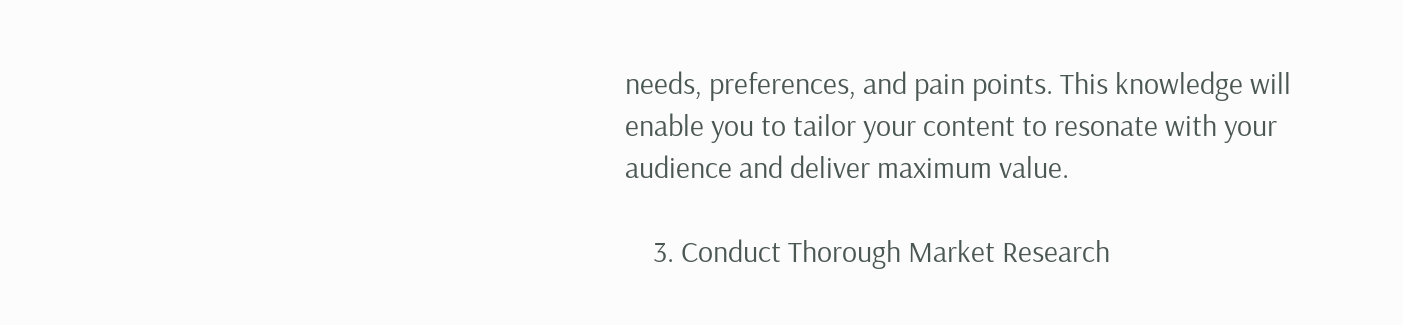needs, preferences, and pain points. This knowledge will enable you to tailor your content to resonate with your audience and deliver maximum value.

    3. Conduct Thorough Market Research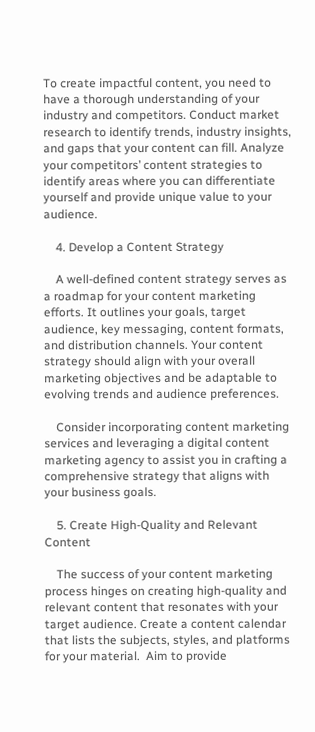To create impactful content, you need to have a thorough understanding of your industry and competitors. Conduct market research to identify trends, industry insights, and gaps that your content can fill. Analyze your competitors’ content strategies to identify areas where you can differentiate yourself and provide unique value to your audience.

    4. Develop a Content Strategy

    A well-defined content strategy serves as a roadmap for your content marketing efforts. It outlines your goals, target audience, key messaging, content formats, and distribution channels. Your content strategy should align with your overall marketing objectives and be adaptable to evolving trends and audience preferences.

    Consider incorporating content marketing services and leveraging a digital content marketing agency to assist you in crafting a comprehensive strategy that aligns with your business goals.

    5. Create High-Quality and Relevant Content

    The success of your content marketing process hinges on creating high-quality and relevant content that resonates with your target audience. Create a content calendar that lists the subjects, styles, and platforms for your material.  Aim to provide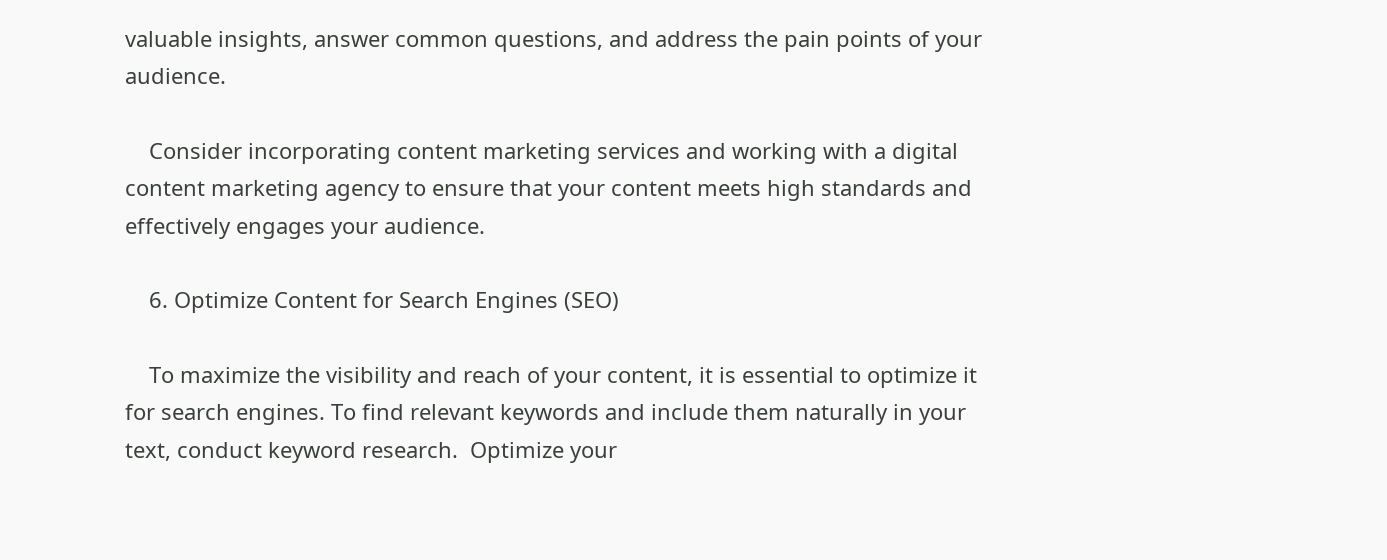valuable insights, answer common questions, and address the pain points of your audience.

    Consider incorporating content marketing services and working with a digital content marketing agency to ensure that your content meets high standards and effectively engages your audience.

    6. Optimize Content for Search Engines (SEO)

    To maximize the visibility and reach of your content, it is essential to optimize it for search engines. To find relevant keywords and include them naturally in your text, conduct keyword research.  Optimize your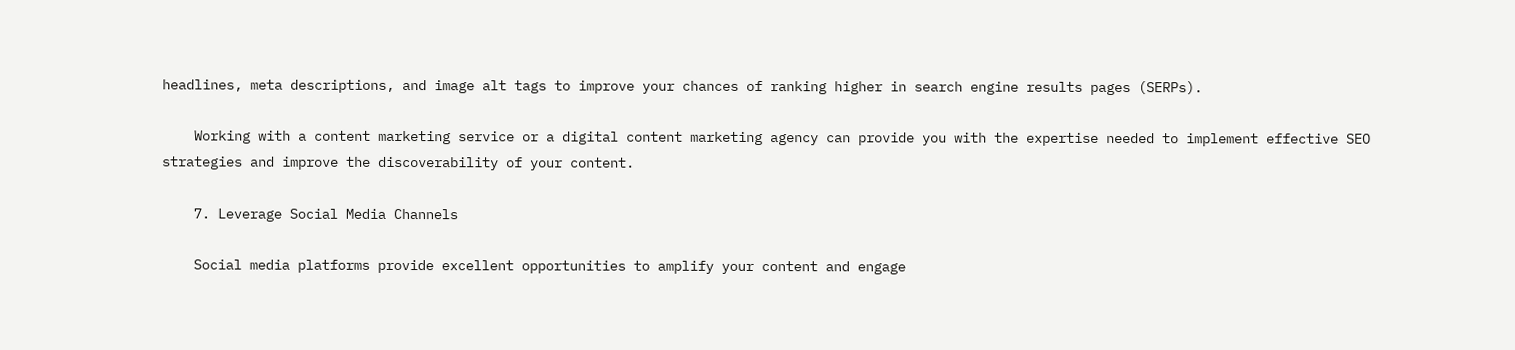headlines, meta descriptions, and image alt tags to improve your chances of ranking higher in search engine results pages (SERPs).

    Working with a content marketing service or a digital content marketing agency can provide you with the expertise needed to implement effective SEO strategies and improve the discoverability of your content.

    7. Leverage Social Media Channels

    Social media platforms provide excellent opportunities to amplify your content and engage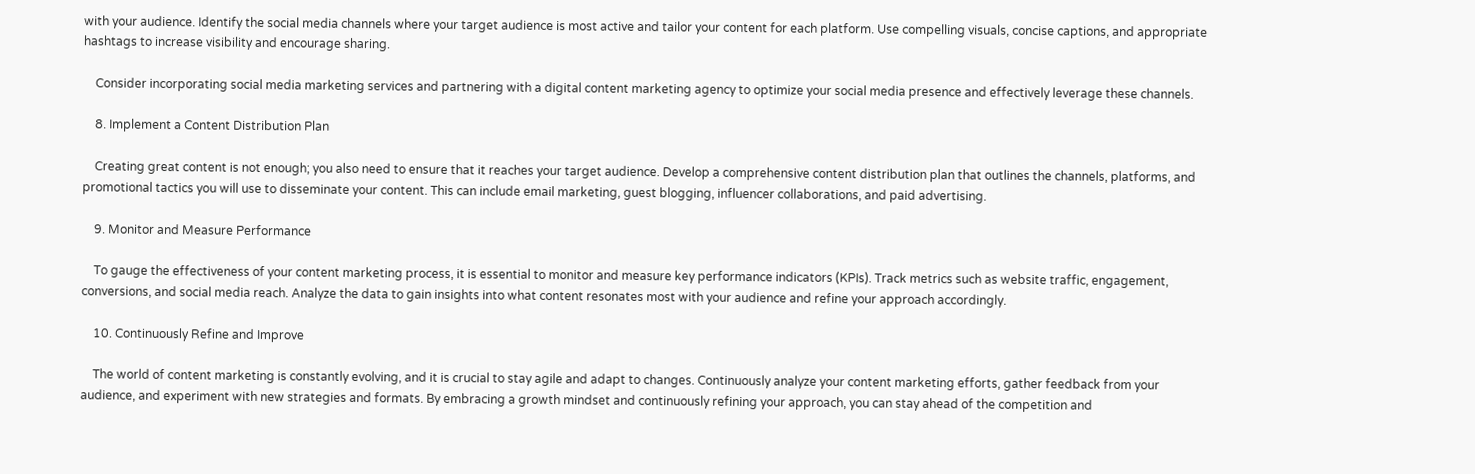with your audience. Identify the social media channels where your target audience is most active and tailor your content for each platform. Use compelling visuals, concise captions, and appropriate hashtags to increase visibility and encourage sharing.

    Consider incorporating social media marketing services and partnering with a digital content marketing agency to optimize your social media presence and effectively leverage these channels.

    8. Implement a Content Distribution Plan

    Creating great content is not enough; you also need to ensure that it reaches your target audience. Develop a comprehensive content distribution plan that outlines the channels, platforms, and promotional tactics you will use to disseminate your content. This can include email marketing, guest blogging, influencer collaborations, and paid advertising.

    9. Monitor and Measure Performance

    To gauge the effectiveness of your content marketing process, it is essential to monitor and measure key performance indicators (KPIs). Track metrics such as website traffic, engagement, conversions, and social media reach. Analyze the data to gain insights into what content resonates most with your audience and refine your approach accordingly.

    10. Continuously Refine and Improve

    The world of content marketing is constantly evolving, and it is crucial to stay agile and adapt to changes. Continuously analyze your content marketing efforts, gather feedback from your audience, and experiment with new strategies and formats. By embracing a growth mindset and continuously refining your approach, you can stay ahead of the competition and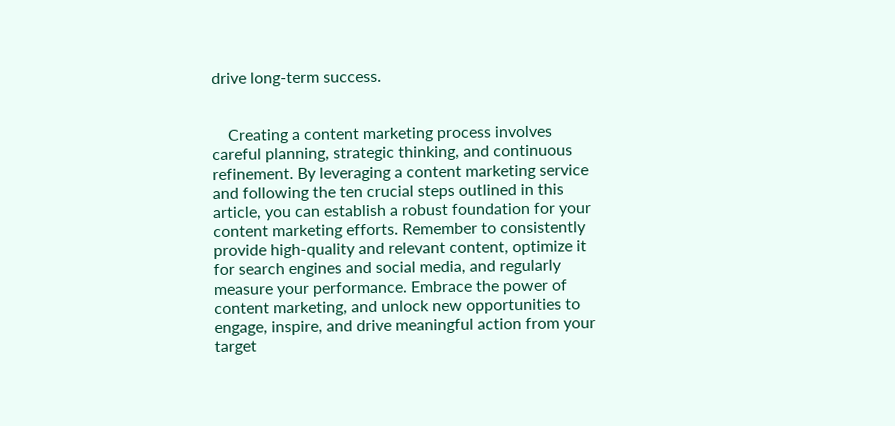drive long-term success.


    Creating a content marketing process involves careful planning, strategic thinking, and continuous refinement. By leveraging a content marketing service and following the ten crucial steps outlined in this article, you can establish a robust foundation for your content marketing efforts. Remember to consistently provide high-quality and relevant content, optimize it for search engines and social media, and regularly measure your performance. Embrace the power of content marketing, and unlock new opportunities to engage, inspire, and drive meaningful action from your target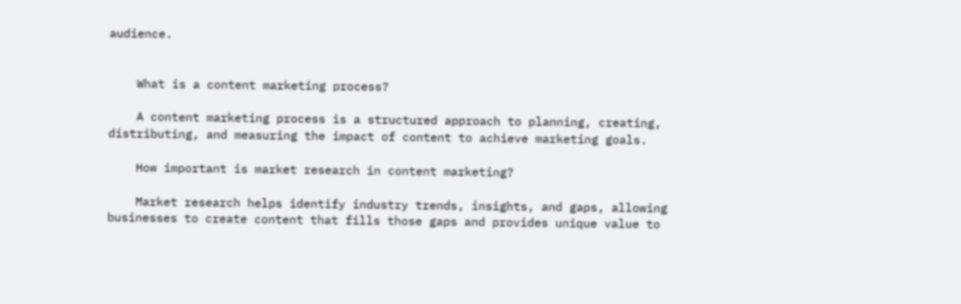audience.


    What is a content marketing process?

    A content marketing process is a structured approach to planning, creating, distributing, and measuring the impact of content to achieve marketing goals.

    How important is market research in content marketing?

    Market research helps identify industry trends, insights, and gaps, allowing businesses to create content that fills those gaps and provides unique value to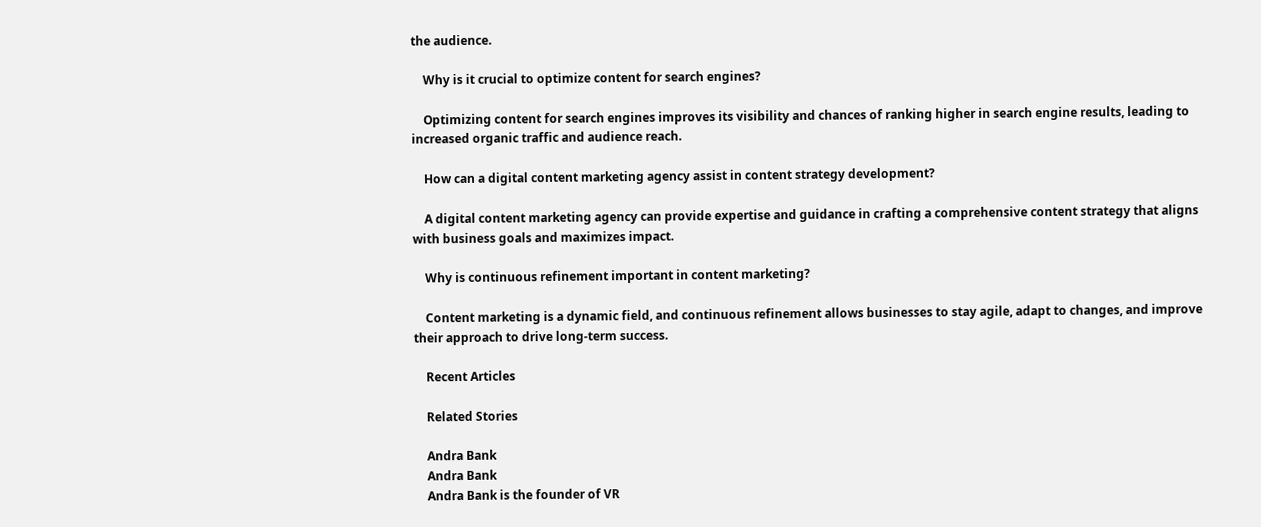the audience.

    Why is it crucial to optimize content for search engines?

    Optimizing content for search engines improves its visibility and chances of ranking higher in search engine results, leading to increased organic traffic and audience reach.

    How can a digital content marketing agency assist in content strategy development?

    A digital content marketing agency can provide expertise and guidance in crafting a comprehensive content strategy that aligns with business goals and maximizes impact.

    Why is continuous refinement important in content marketing?

    Content marketing is a dynamic field, and continuous refinement allows businesses to stay agile, adapt to changes, and improve their approach to drive long-term success.

    Recent Articles

    Related Stories

    Andra Bank
    Andra Bank
    Andra Bank is the founder of VR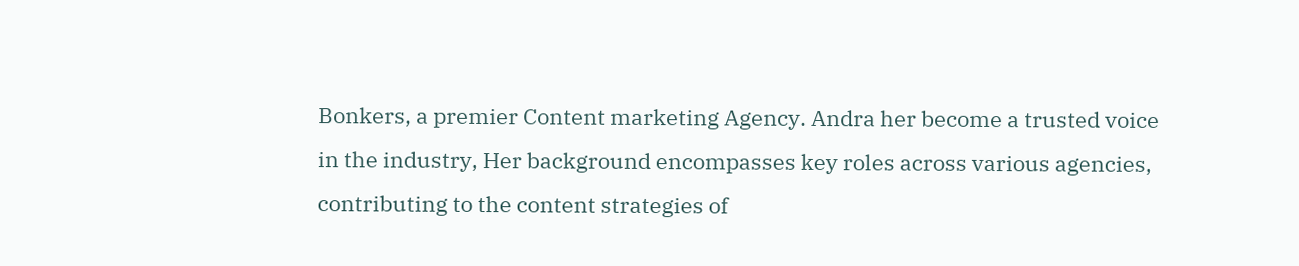Bonkers, a premier Content marketing Agency. Andra her become a trusted voice in the industry, Her background encompasses key roles across various agencies, contributing to the content strategies of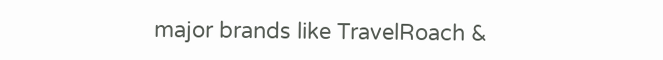major brands like TravelRoach &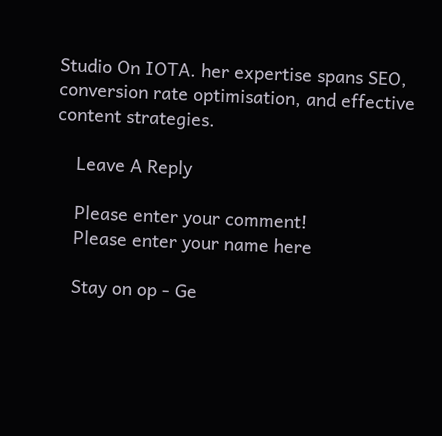Studio On IOTA. her expertise spans SEO, conversion rate optimisation, and effective content strategies.

    Leave A Reply

    Please enter your comment!
    Please enter your name here

    Stay on op - Ge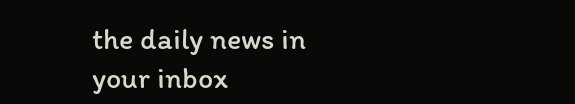the daily news in your inbox